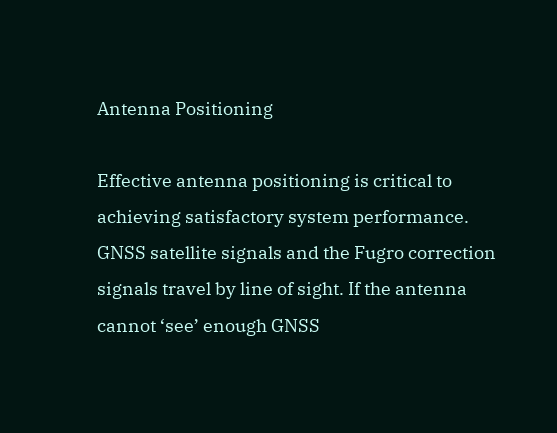Antenna Positioning

Effective antenna positioning is critical to achieving satisfactory system performance. GNSS satellite signals and the Fugro correction signals travel by line of sight. If the antenna cannot ‘see’ enough GNSS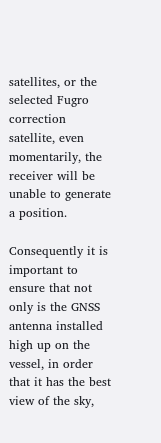satellites, or the selected Fugro correction satellite, even momentarily, the receiver will be unable to generate a position.

Consequently it is important to ensure that not only is the GNSS antenna installed high up on the vessel, in order that it has the best view of the sky,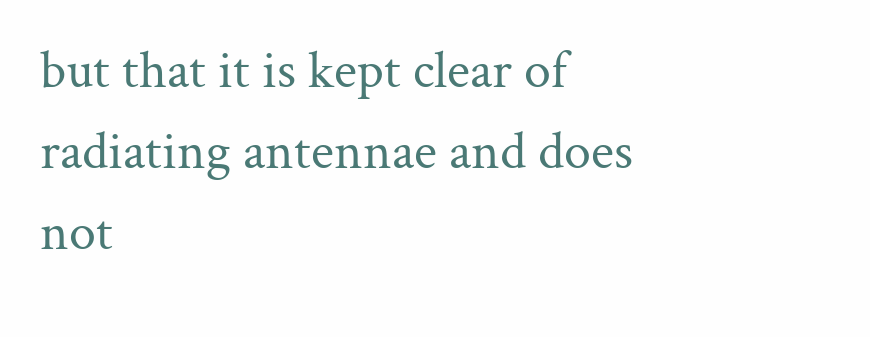but that it is kept clear of radiating antennae and does not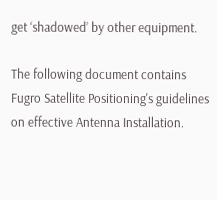get ‘shadowed’ by other equipment.

The following document contains Fugro Satellite Positioning's guidelines on effective Antenna Installation.